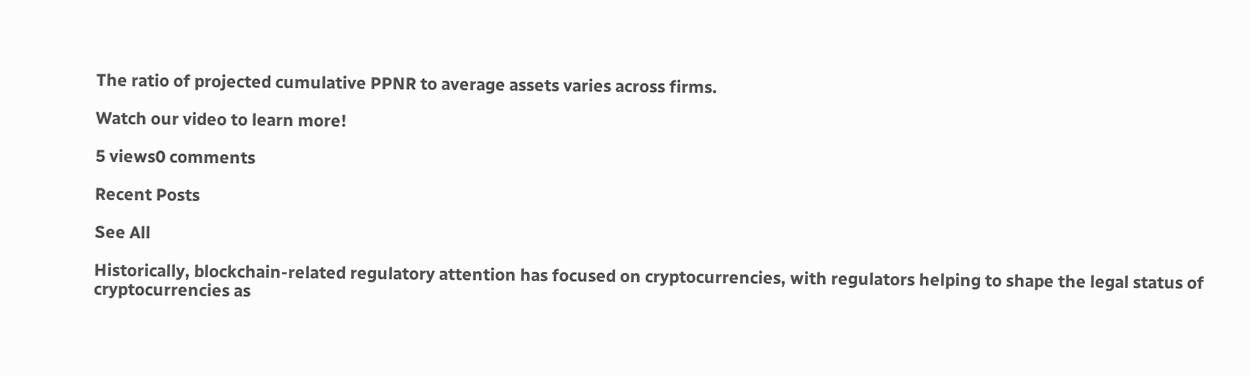The ratio of projected cumulative PPNR to average assets varies across firms.

Watch our video to learn more!

5 views0 comments

Recent Posts

See All

Historically, blockchain-related regulatory attention has focused on cryptocurrencies, with regulators helping to shape the legal status of cryptocurrencies as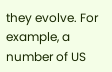they evolve. For example, a number of US